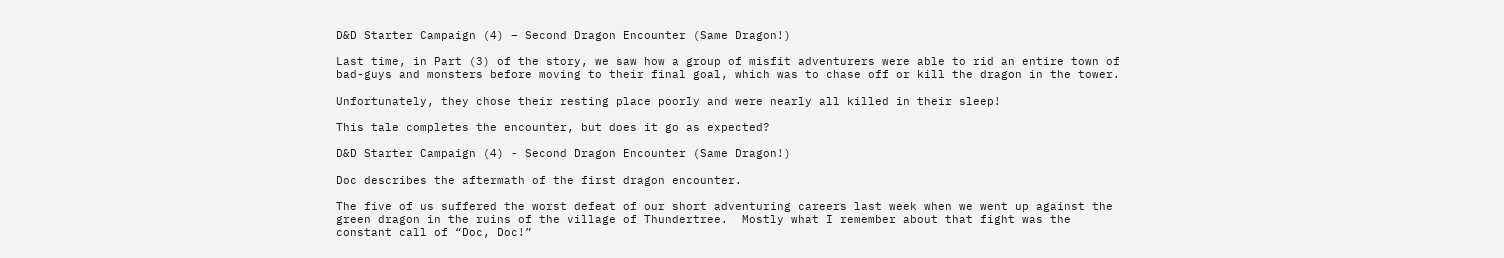D&D Starter Campaign (4) – Second Dragon Encounter (Same Dragon!)

Last time, in Part (3) of the story, we saw how a group of misfit adventurers were able to rid an entire town of bad-guys and monsters before moving to their final goal, which was to chase off or kill the dragon in the tower.

Unfortunately, they chose their resting place poorly and were nearly all killed in their sleep!

This tale completes the encounter, but does it go as expected?

D&D Starter Campaign (4) - Second Dragon Encounter (Same Dragon!)

Doc describes the aftermath of the first dragon encounter.

The five of us suffered the worst defeat of our short adventuring careers last week when we went up against the green dragon in the ruins of the village of Thundertree.  Mostly what I remember about that fight was the constant call of “Doc, Doc!”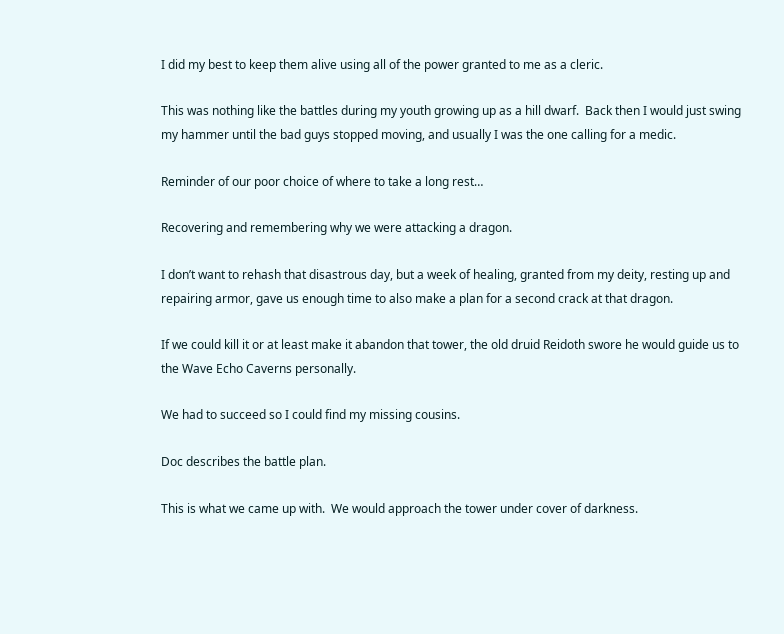I did my best to keep them alive using all of the power granted to me as a cleric.

This was nothing like the battles during my youth growing up as a hill dwarf.  Back then I would just swing my hammer until the bad guys stopped moving, and usually I was the one calling for a medic.

Reminder of our poor choice of where to take a long rest…

Recovering and remembering why we were attacking a dragon.

I don’t want to rehash that disastrous day, but a week of healing, granted from my deity, resting up and repairing armor, gave us enough time to also make a plan for a second crack at that dragon.

If we could kill it or at least make it abandon that tower, the old druid Reidoth swore he would guide us to the Wave Echo Caverns personally.

We had to succeed so I could find my missing cousins.

Doc describes the battle plan.

This is what we came up with.  We would approach the tower under cover of darkness.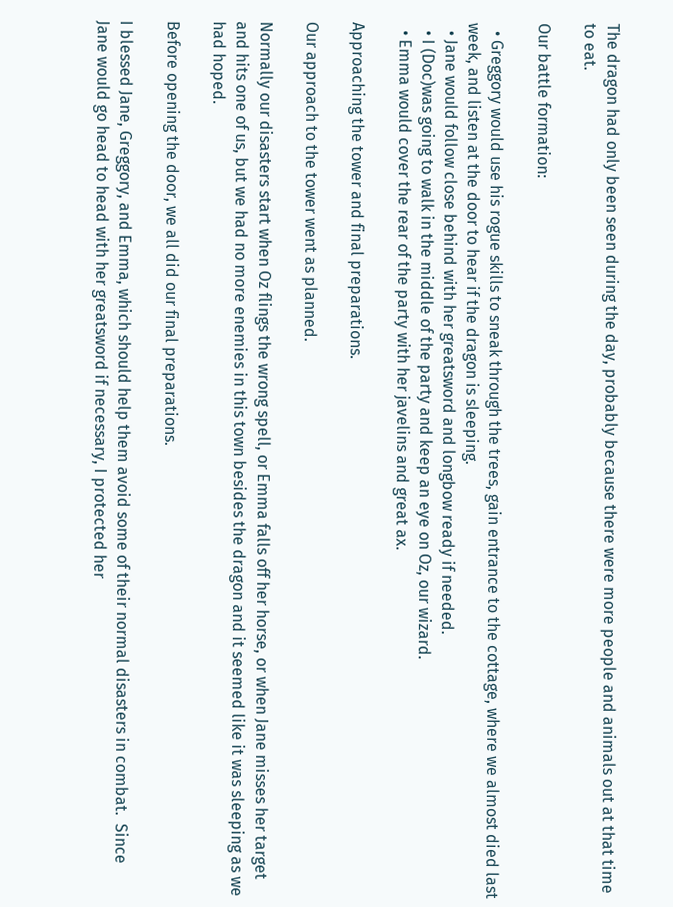The dragon had only been seen during the day, probably because there were more people and animals out at that time to eat.

Our battle formation:

  • Greggory would use his rogue skills to sneak through the trees, gain entrance to the cottage, where we almost died last week, and listen at the door to hear if the dragon is sleeping.
  • Jane would follow close behind with her greatsword and longbow ready if needed.
  • I (Doc)was going to walk in the middle of the party and keep an eye on Oz, our wizard.
  • Emma would cover the rear of the party with her javelins and great ax.

Approaching the tower and final preparations.

Our approach to the tower went as planned.

Normally our disasters start when Oz flings the wrong spell, or Emma falls off her horse, or when Jane misses her target and hits one of us, but we had no more enemies in this town besides the dragon and it seemed like it was sleeping as we had hoped.

Before opening the door, we all did our final preparations.

I blessed Jane, Greggory, and Emma, which should help them avoid some of their normal disasters in combat.  Since Jane would go head to head with her greatsword if necessary, I protected her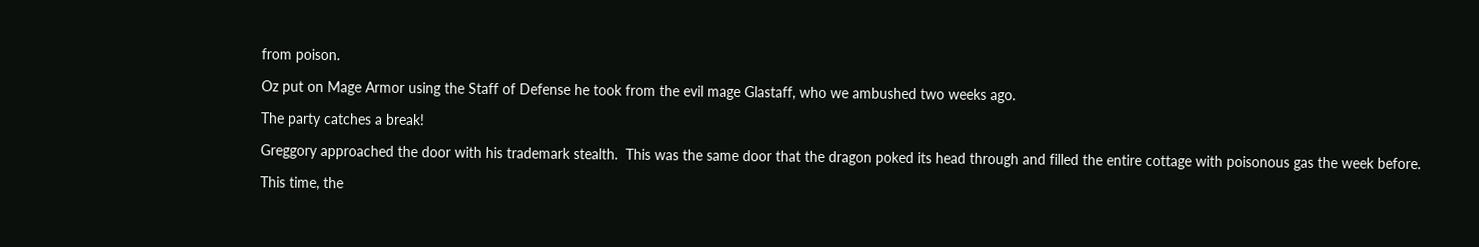from poison.

Oz put on Mage Armor using the Staff of Defense he took from the evil mage Glastaff, who we ambushed two weeks ago.

The party catches a break!

Greggory approached the door with his trademark stealth.  This was the same door that the dragon poked its head through and filled the entire cottage with poisonous gas the week before.

This time, the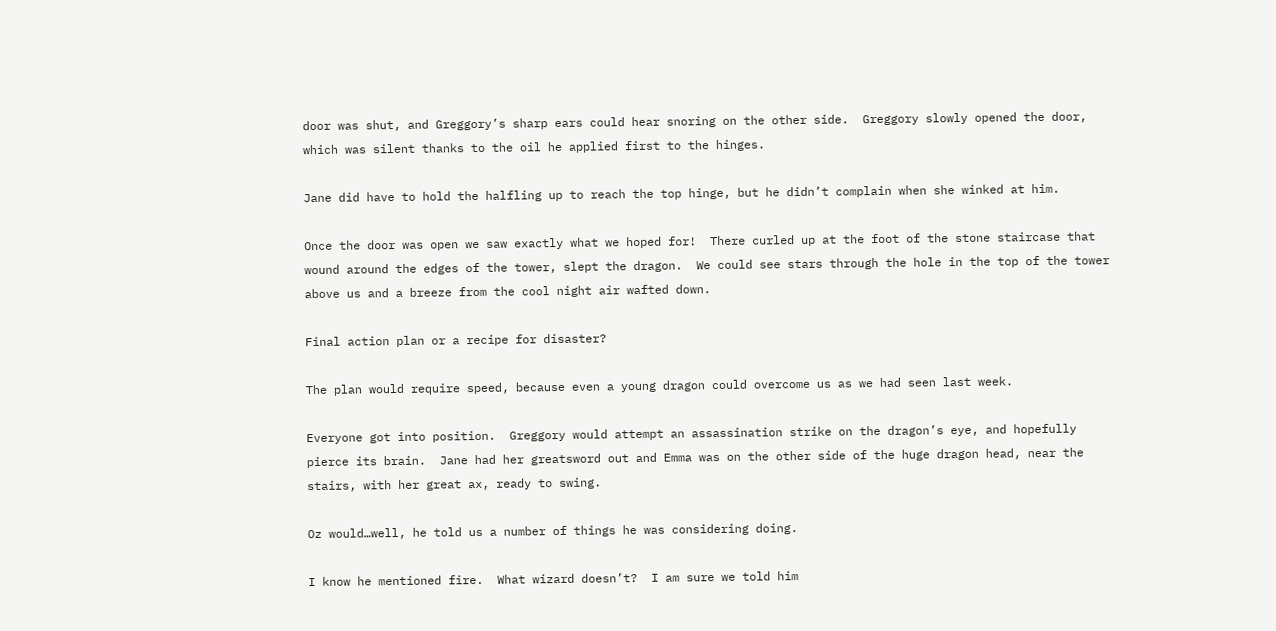door was shut, and Greggory’s sharp ears could hear snoring on the other side.  Greggory slowly opened the door, which was silent thanks to the oil he applied first to the hinges.

Jane did have to hold the halfling up to reach the top hinge, but he didn’t complain when she winked at him.

Once the door was open we saw exactly what we hoped for!  There curled up at the foot of the stone staircase that wound around the edges of the tower, slept the dragon.  We could see stars through the hole in the top of the tower above us and a breeze from the cool night air wafted down.

Final action plan or a recipe for disaster?

The plan would require speed, because even a young dragon could overcome us as we had seen last week.

Everyone got into position.  Greggory would attempt an assassination strike on the dragon’s eye, and hopefully pierce its brain.  Jane had her greatsword out and Emma was on the other side of the huge dragon head, near the stairs, with her great ax, ready to swing.

Oz would…well, he told us a number of things he was considering doing.

I know he mentioned fire.  What wizard doesn’t?  I am sure we told him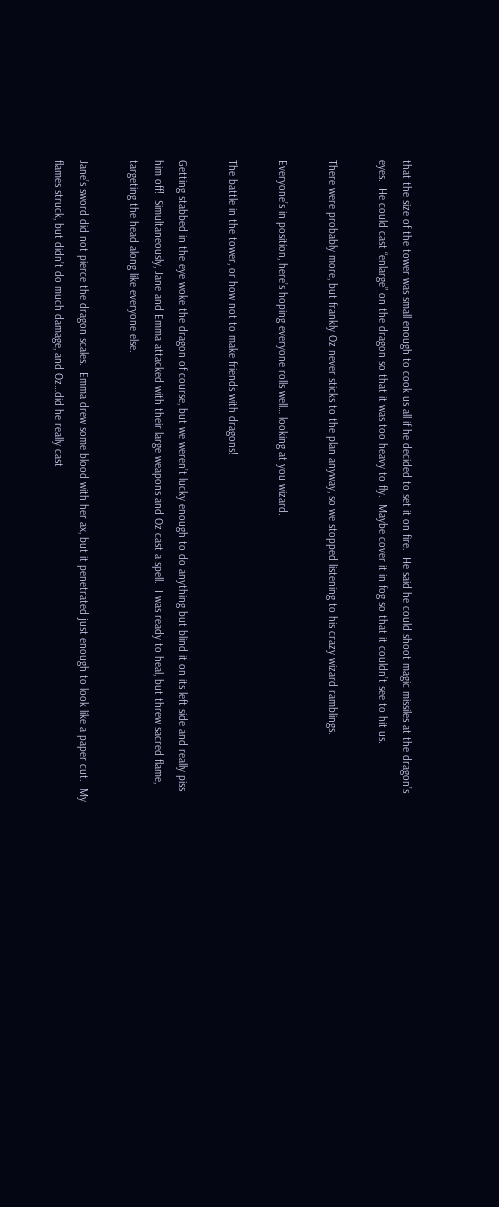that the size of the tower was small enough to cook us all if he decided to set it on fire.  He said he could shoot magic missiles at the dragon’s eyes.  He could cast “enlarge” on the dragon so that it was too heavy to fly.  Maybe cover it in fog so that it couldn’t see to hit us.

There were probably more, but frankly Oz never sticks to the plan anyway, so we stopped listening to his crazy wizard ramblings.

Everyone’s in position, here’s hoping everyone rolls well… looking at you wizard.

The battle in the tower, or how not to make friends with dragons!

Getting stabbed in the eye woke the dragon of course, but we weren’t lucky enough to do anything but blind it on its left side and really piss him off!  Simultaneously, Jane and Emma attacked with their large weapons and Oz cast a spell.  I was ready to heal, but threw sacred flame, targeting the head along like everyone else.

Jane’s sword did not pierce the dragon scales.  Emma drew some blood with her ax, but it penetrated just enough to look like a paper cut.  My flames struck, but didn’t do much damage, and Oz…did he really cast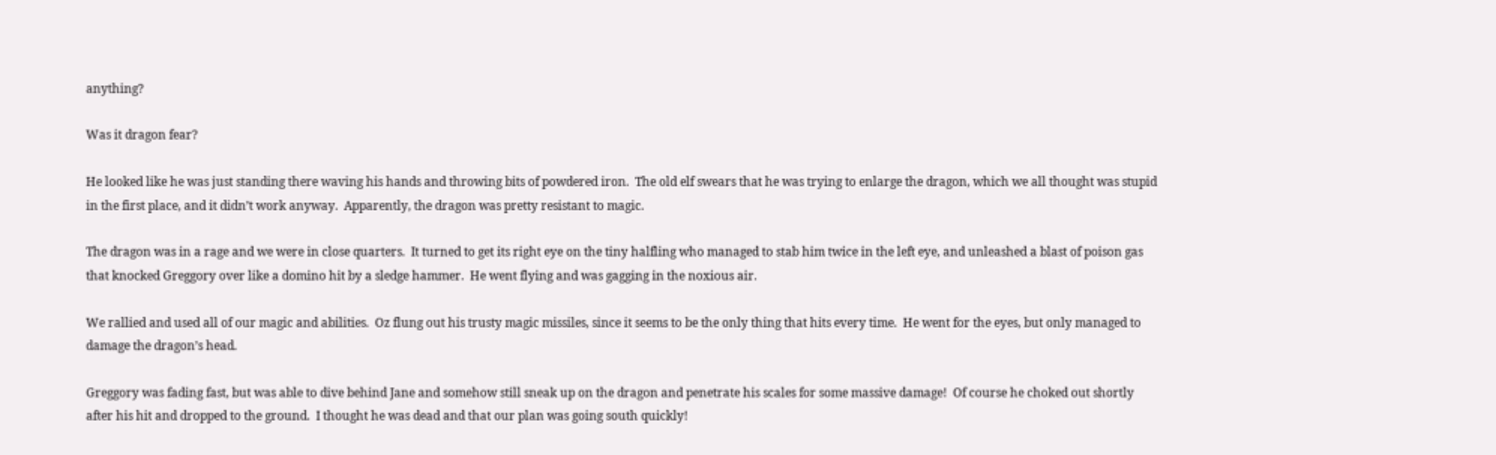anything?

Was it dragon fear?

He looked like he was just standing there waving his hands and throwing bits of powdered iron.  The old elf swears that he was trying to enlarge the dragon, which we all thought was stupid in the first place, and it didn’t work anyway.  Apparently, the dragon was pretty resistant to magic.

The dragon was in a rage and we were in close quarters.  It turned to get its right eye on the tiny halfling who managed to stab him twice in the left eye, and unleashed a blast of poison gas that knocked Greggory over like a domino hit by a sledge hammer.  He went flying and was gagging in the noxious air.

We rallied and used all of our magic and abilities.  Oz flung out his trusty magic missiles, since it seems to be the only thing that hits every time.  He went for the eyes, but only managed to damage the dragon’s head.

Greggory was fading fast, but was able to dive behind Jane and somehow still sneak up on the dragon and penetrate his scales for some massive damage!  Of course he choked out shortly after his hit and dropped to the ground.  I thought he was dead and that our plan was going south quickly!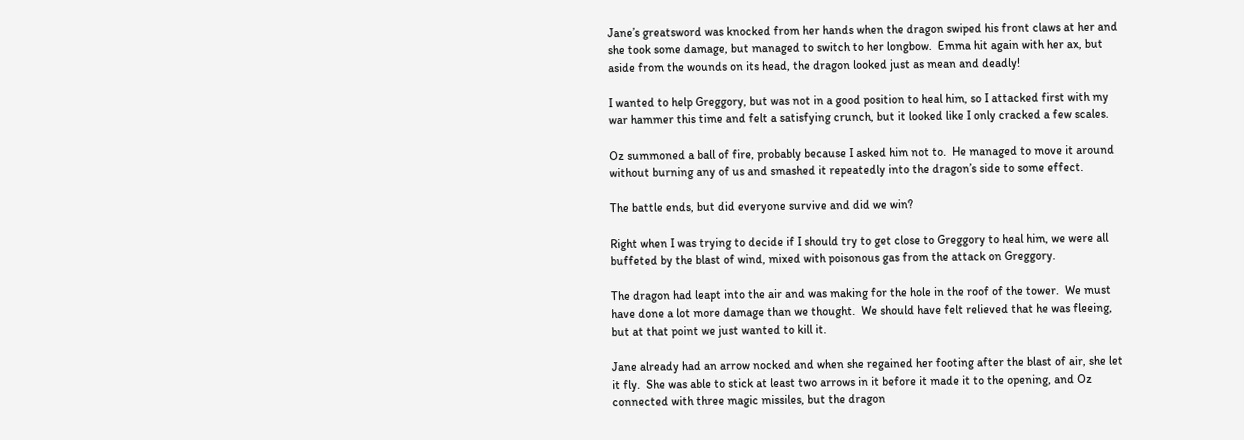Jane’s greatsword was knocked from her hands when the dragon swiped his front claws at her and she took some damage, but managed to switch to her longbow.  Emma hit again with her ax, but aside from the wounds on its head, the dragon looked just as mean and deadly!

I wanted to help Greggory, but was not in a good position to heal him, so I attacked first with my war hammer this time and felt a satisfying crunch, but it looked like I only cracked a few scales.

Oz summoned a ball of fire, probably because I asked him not to.  He managed to move it around without burning any of us and smashed it repeatedly into the dragon’s side to some effect.

The battle ends, but did everyone survive and did we win?

Right when I was trying to decide if I should try to get close to Greggory to heal him, we were all buffeted by the blast of wind, mixed with poisonous gas from the attack on Greggory.

The dragon had leapt into the air and was making for the hole in the roof of the tower.  We must have done a lot more damage than we thought.  We should have felt relieved that he was fleeing, but at that point we just wanted to kill it.

Jane already had an arrow nocked and when she regained her footing after the blast of air, she let it fly.  She was able to stick at least two arrows in it before it made it to the opening, and Oz connected with three magic missiles, but the dragon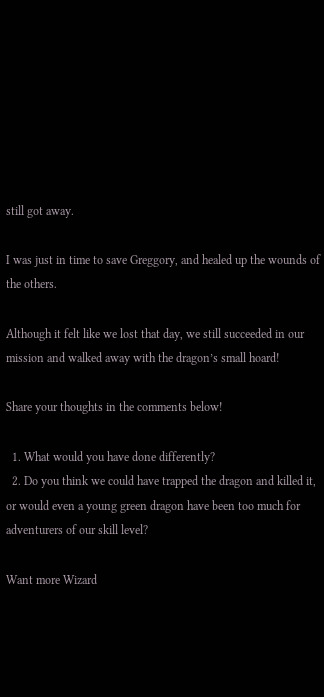still got away.

I was just in time to save Greggory, and healed up the wounds of the others.

Although it felt like we lost that day, we still succeeded in our mission and walked away with the dragon’s small hoard!

Share your thoughts in the comments below!

  1. What would you have done differently?
  2. Do you think we could have trapped the dragon and killed it, or would even a young green dragon have been too much for adventurers of our skill level?

Want more Wizard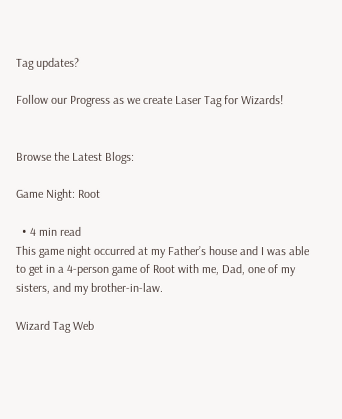Tag updates?

Follow our Progress as we create Laser Tag for Wizards!


Browse the Latest Blogs:

Game Night: Root

  • 4 min read
This game night occurred at my Father’s house and I was able to get in a 4-person game of Root with me, Dad, one of my sisters, and my brother-in-law.

Wizard Tag Web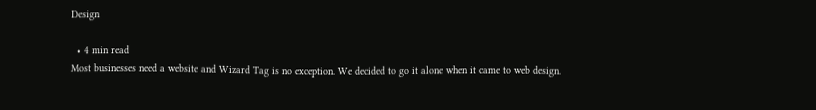Design

  • 4 min read
Most businesses need a website and Wizard Tag is no exception. We decided to go it alone when it came to web design.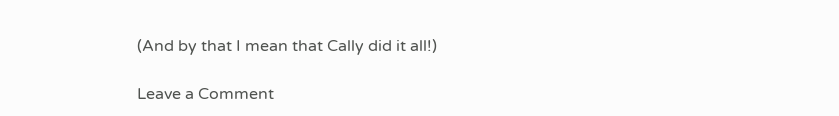(And by that I mean that Cally did it all!)

Leave a Comment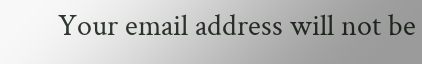Your email address will not be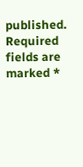published. Required fields are marked *